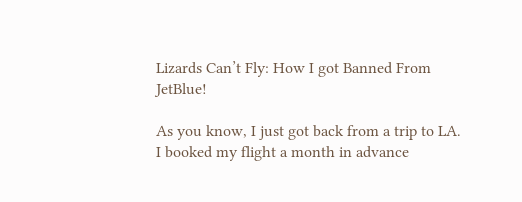Lizards Can’t Fly: How I got Banned From JetBlue!

As you know, I just got back from a trip to LA. I booked my flight a month in advance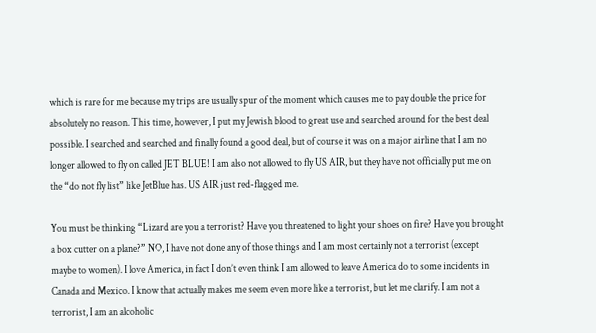which is rare for me because my trips are usually spur of the moment which causes me to pay double the price for absolutely no reason. This time, however, I put my Jewish blood to great use and searched around for the best deal possible. I searched and searched and finally found a good deal, but of course it was on a major airline that I am no longer allowed to fly on called JET BLUE! I am also not allowed to fly US AIR, but they have not officially put me on the “do not fly list” like JetBlue has. US AIR just red-flagged me.

You must be thinking “Lizard are you a terrorist? Have you threatened to light your shoes on fire? Have you brought a box cutter on a plane?” NO, I have not done any of those things and I am most certainly not a terrorist (except maybe to women). I love America, in fact I don’t even think I am allowed to leave America do to some incidents in Canada and Mexico. I know that actually makes me seem even more like a terrorist, but let me clarify. I am not a terrorist, I am an alcoholic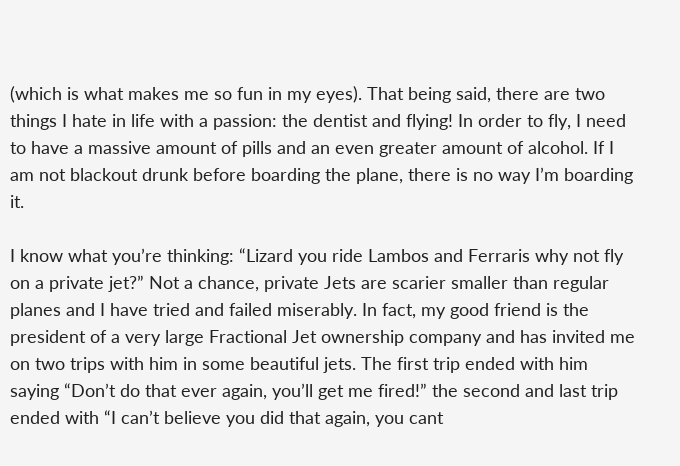(which is what makes me so fun in my eyes). That being said, there are two things I hate in life with a passion: the dentist and flying! In order to fly, I need to have a massive amount of pills and an even greater amount of alcohol. If I am not blackout drunk before boarding the plane, there is no way I’m boarding it.

I know what you’re thinking: “Lizard you ride Lambos and Ferraris why not fly on a private jet?” Not a chance, private Jets are scarier smaller than regular planes and I have tried and failed miserably. In fact, my good friend is the president of a very large Fractional Jet ownership company and has invited me on two trips with him in some beautiful jets. The first trip ended with him saying “Don’t do that ever again, you’ll get me fired!” the second and last trip ended with “I can’t believe you did that again, you cant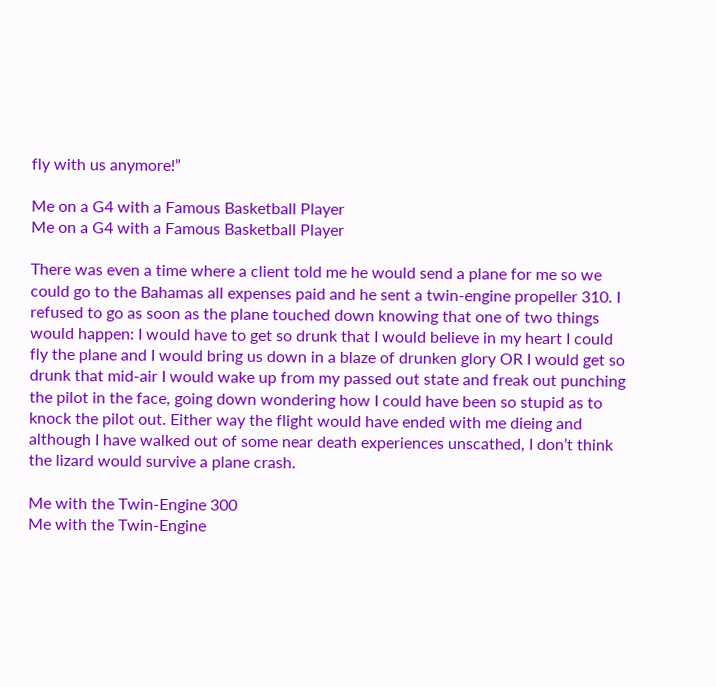fly with us anymore!”

Me on a G4 with a Famous Basketball Player
Me on a G4 with a Famous Basketball Player

There was even a time where a client told me he would send a plane for me so we could go to the Bahamas all expenses paid and he sent a twin-engine propeller 310. I refused to go as soon as the plane touched down knowing that one of two things would happen: I would have to get so drunk that I would believe in my heart I could fly the plane and I would bring us down in a blaze of drunken glory OR I would get so drunk that mid-air I would wake up from my passed out state and freak out punching the pilot in the face, going down wondering how I could have been so stupid as to knock the pilot out. Either way the flight would have ended with me dieing and although I have walked out of some near death experiences unscathed, I don’t think the lizard would survive a plane crash.

Me with the Twin-Engine 300
Me with the Twin-Engine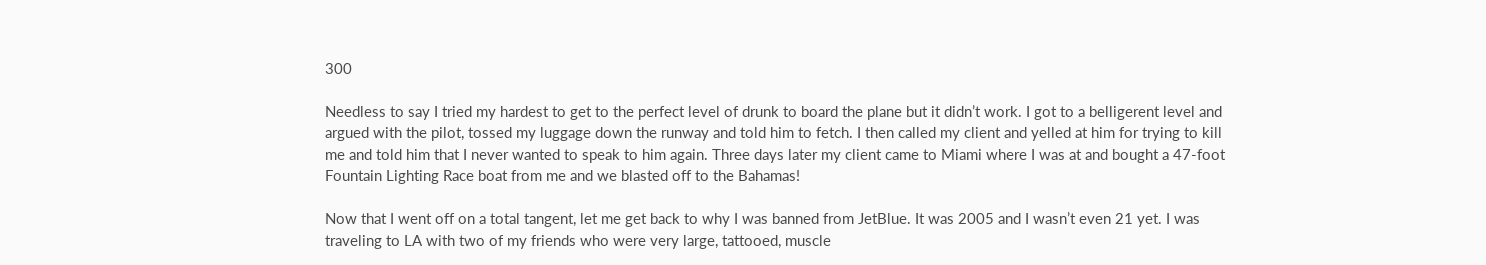300

Needless to say I tried my hardest to get to the perfect level of drunk to board the plane but it didn’t work. I got to a belligerent level and argued with the pilot, tossed my luggage down the runway and told him to fetch. I then called my client and yelled at him for trying to kill me and told him that I never wanted to speak to him again. Three days later my client came to Miami where I was at and bought a 47-foot Fountain Lighting Race boat from me and we blasted off to the Bahamas!

Now that I went off on a total tangent, let me get back to why I was banned from JetBlue. It was 2005 and I wasn’t even 21 yet. I was traveling to LA with two of my friends who were very large, tattooed, muscle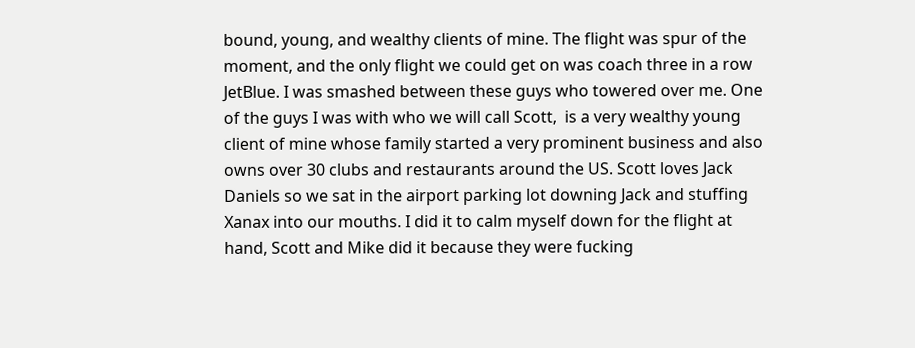bound, young, and wealthy clients of mine. The flight was spur of the moment, and the only flight we could get on was coach three in a row JetBlue. I was smashed between these guys who towered over me. One of the guys I was with who we will call Scott,  is a very wealthy young client of mine whose family started a very prominent business and also owns over 30 clubs and restaurants around the US. Scott loves Jack Daniels so we sat in the airport parking lot downing Jack and stuffing Xanax into our mouths. I did it to calm myself down for the flight at hand, Scott and Mike did it because they were fucking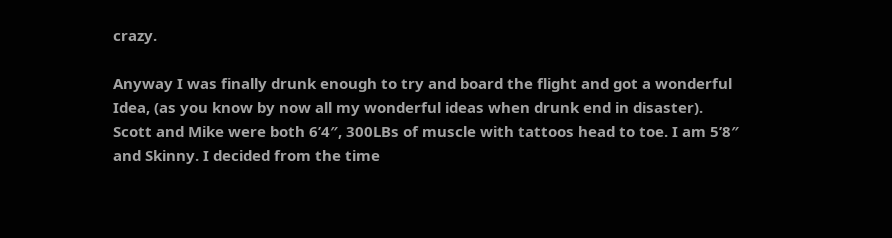crazy.

Anyway I was finally drunk enough to try and board the flight and got a wonderful Idea, (as you know by now all my wonderful ideas when drunk end in disaster). Scott and Mike were both 6’4″, 300LBs of muscle with tattoos head to toe. I am 5’8″ and Skinny. I decided from the time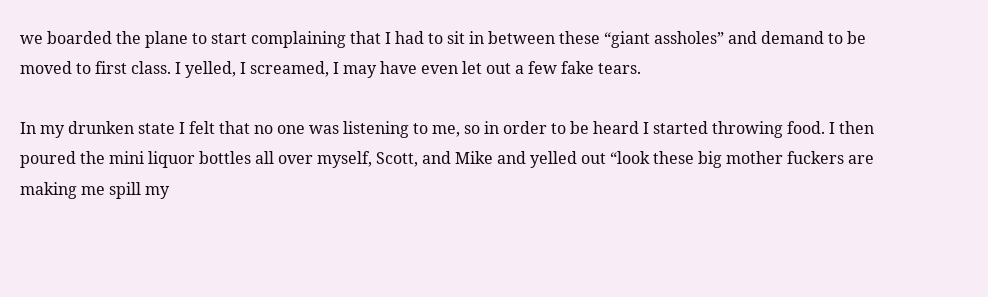we boarded the plane to start complaining that I had to sit in between these “giant assholes” and demand to be moved to first class. I yelled, I screamed, I may have even let out a few fake tears.

In my drunken state I felt that no one was listening to me, so in order to be heard I started throwing food. I then poured the mini liquor bottles all over myself, Scott, and Mike and yelled out “look these big mother fuckers are making me spill my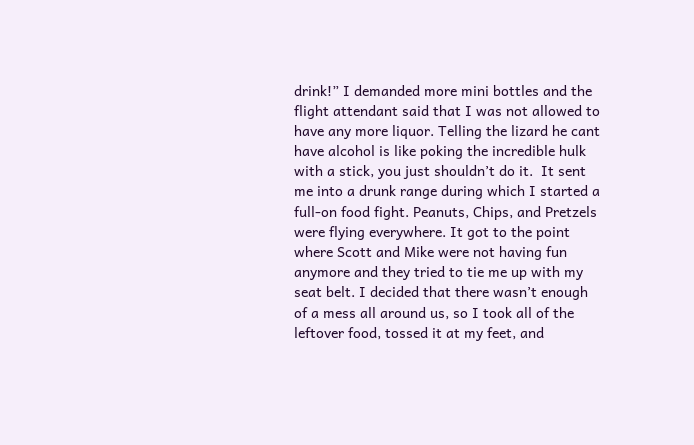drink!” I demanded more mini bottles and the flight attendant said that I was not allowed to have any more liquor. Telling the lizard he cant have alcohol is like poking the incredible hulk with a stick, you just shouldn’t do it.  It sent me into a drunk range during which I started a full-on food fight. Peanuts, Chips, and Pretzels were flying everywhere. It got to the point where Scott and Mike were not having fun anymore and they tried to tie me up with my seat belt. I decided that there wasn’t enough of a mess all around us, so I took all of the leftover food, tossed it at my feet, and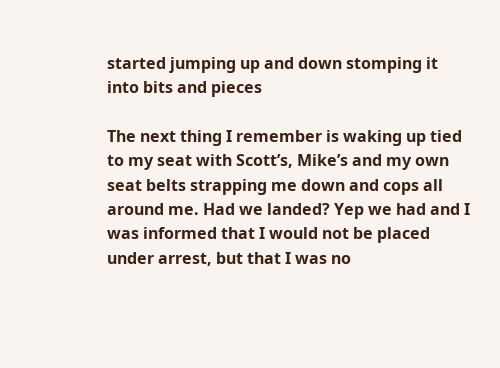started jumping up and down stomping it into bits and pieces

The next thing I remember is waking up tied to my seat with Scott’s, Mike’s and my own seat belts strapping me down and cops all around me. Had we landed? Yep we had and I was informed that I would not be placed under arrest, but that I was no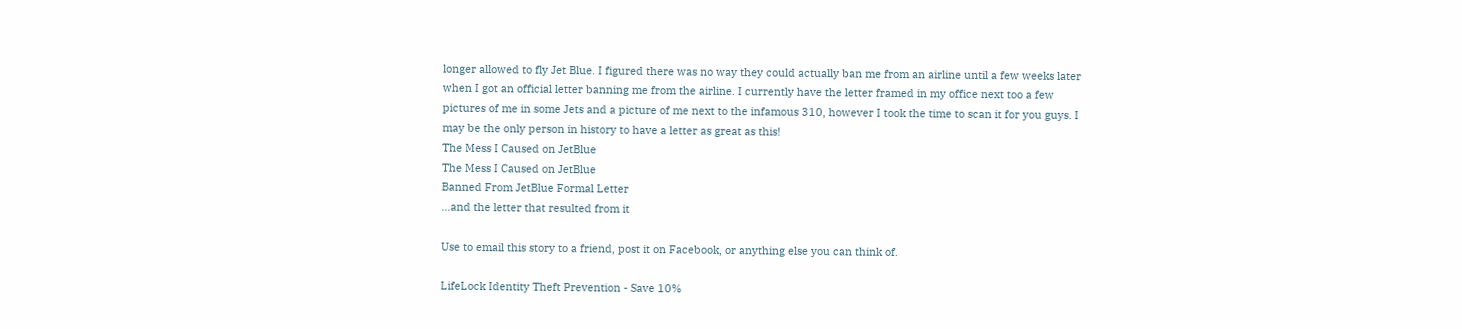longer allowed to fly Jet Blue. I figured there was no way they could actually ban me from an airline until a few weeks later when I got an official letter banning me from the airline. I currently have the letter framed in my office next too a few pictures of me in some Jets and a picture of me next to the infamous 310, however I took the time to scan it for you guys. I may be the only person in history to have a letter as great as this!
The Mess I Caused on JetBlue
The Mess I Caused on JetBlue
Banned From JetBlue Formal Letter
…and the letter that resulted from it

Use to email this story to a friend, post it on Facebook, or anything else you can think of.

LifeLock Identity Theft Prevention - Save 10%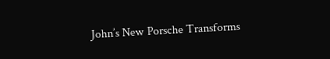John’s New Porsche Transforms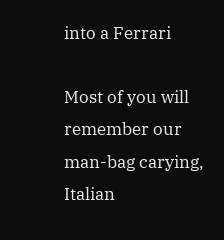into a Ferrari

Most of you will remember our man-bag carying, Italian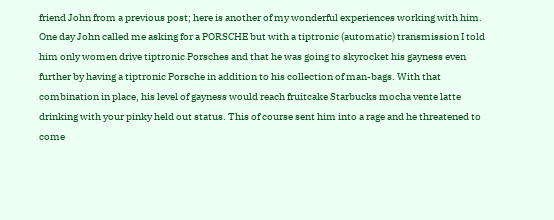friend John from a previous post; here is another of my wonderful experiences working with him. One day John called me asking for a PORSCHE but with a tiptronic (automatic) transmission I told him only women drive tiptronic Porsches and that he was going to skyrocket his gayness even further by having a tiptronic Porsche in addition to his collection of man-bags. With that combination in place, his level of gayness would reach fruitcake Starbucks mocha vente latte drinking with your pinky held out status. This of course sent him into a rage and he threatened to come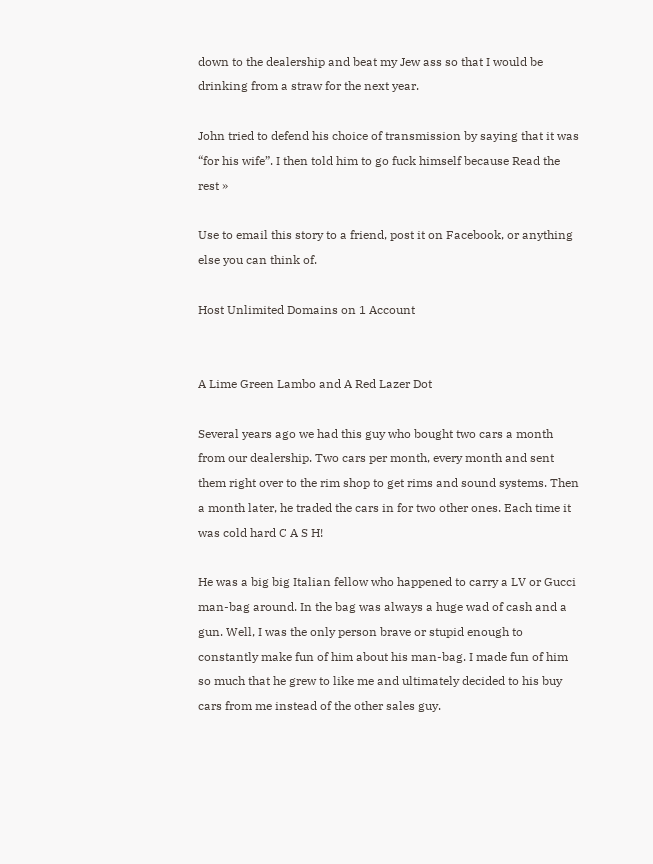down to the dealership and beat my Jew ass so that I would be drinking from a straw for the next year.

John tried to defend his choice of transmission by saying that it was “for his wife”. I then told him to go fuck himself because Read the rest »

Use to email this story to a friend, post it on Facebook, or anything else you can think of.

Host Unlimited Domains on 1 Account


A Lime Green Lambo and A Red Lazer Dot

Several years ago we had this guy who bought two cars a month from our dealership. Two cars per month, every month and sent them right over to the rim shop to get rims and sound systems. Then a month later, he traded the cars in for two other ones. Each time it was cold hard C A S H!

He was a big big Italian fellow who happened to carry a LV or Gucci man-bag around. In the bag was always a huge wad of cash and a gun. Well, I was the only person brave or stupid enough to constantly make fun of him about his man-bag. I made fun of him so much that he grew to like me and ultimately decided to his buy cars from me instead of the other sales guy.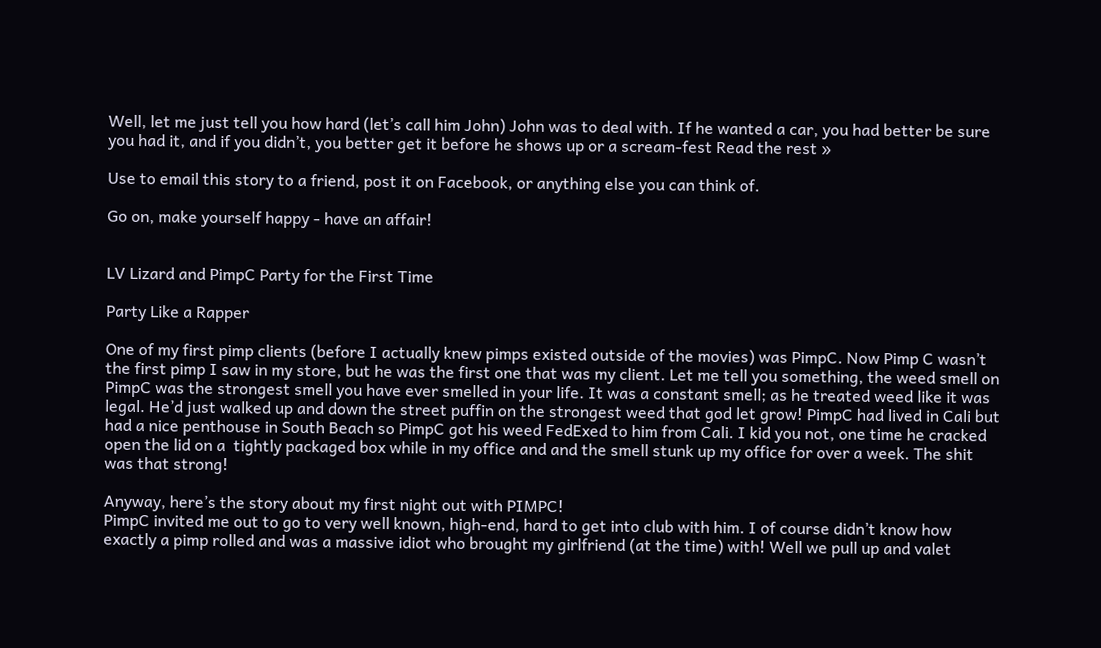Well, let me just tell you how hard (let’s call him John) John was to deal with. If he wanted a car, you had better be sure you had it, and if you didn’t, you better get it before he shows up or a scream-fest Read the rest »

Use to email this story to a friend, post it on Facebook, or anything else you can think of.

Go on, make yourself happy - have an affair!


LV Lizard and PimpC Party for the First Time

Party Like a Rapper

One of my first pimp clients (before I actually knew pimps existed outside of the movies) was PimpC. Now Pimp C wasn’t the first pimp I saw in my store, but he was the first one that was my client. Let me tell you something, the weed smell on PimpC was the strongest smell you have ever smelled in your life. It was a constant smell; as he treated weed like it was legal. He’d just walked up and down the street puffin on the strongest weed that god let grow! PimpC had lived in Cali but had a nice penthouse in South Beach so PimpC got his weed FedExed to him from Cali. I kid you not, one time he cracked open the lid on a  tightly packaged box while in my office and and the smell stunk up my office for over a week. The shit was that strong!

Anyway, here’s the story about my first night out with PIMPC!
PimpC invited me out to go to very well known, high-end, hard to get into club with him. I of course didn’t know how exactly a pimp rolled and was a massive idiot who brought my girlfriend (at the time) with! Well we pull up and valet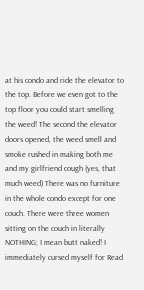at his condo and ride the elevator to the top. Before we even got to the top floor you could start smelling the weed! The second the elevator doors opened, the weed smell and smoke rushed in making both me and my girlfriend cough (yes, that much weed) There was no furniture in the whole condo except for one couch. There were three women sitting on the couch in literally NOTHING; I mean butt naked! I immediately cursed myself for Read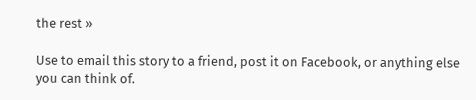the rest »

Use to email this story to a friend, post it on Facebook, or anything else you can think of.